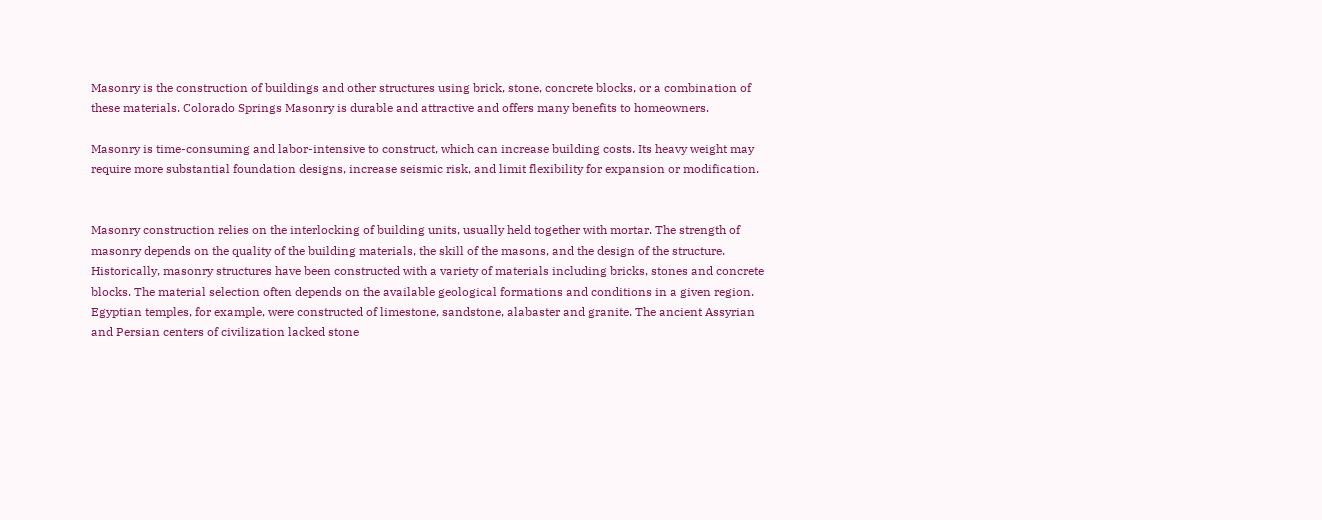Masonry is the construction of buildings and other structures using brick, stone, concrete blocks, or a combination of these materials. Colorado Springs Masonry is durable and attractive and offers many benefits to homeowners.

Masonry is time-consuming and labor-intensive to construct, which can increase building costs. Its heavy weight may require more substantial foundation designs, increase seismic risk, and limit flexibility for expansion or modification.


Masonry construction relies on the interlocking of building units, usually held together with mortar. The strength of masonry depends on the quality of the building materials, the skill of the masons, and the design of the structure. Historically, masonry structures have been constructed with a variety of materials including bricks, stones and concrete blocks. The material selection often depends on the available geological formations and conditions in a given region. Egyptian temples, for example, were constructed of limestone, sandstone, alabaster and granite. The ancient Assyrian and Persian centers of civilization lacked stone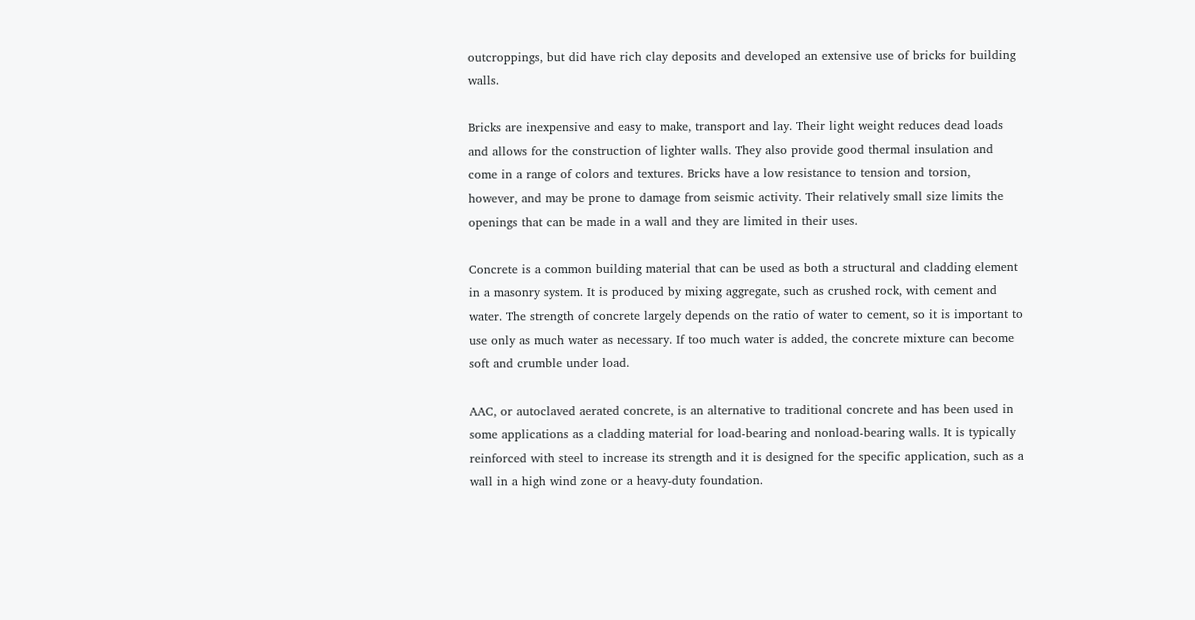outcroppings, but did have rich clay deposits and developed an extensive use of bricks for building walls.

Bricks are inexpensive and easy to make, transport and lay. Their light weight reduces dead loads and allows for the construction of lighter walls. They also provide good thermal insulation and come in a range of colors and textures. Bricks have a low resistance to tension and torsion, however, and may be prone to damage from seismic activity. Their relatively small size limits the openings that can be made in a wall and they are limited in their uses.

Concrete is a common building material that can be used as both a structural and cladding element in a masonry system. It is produced by mixing aggregate, such as crushed rock, with cement and water. The strength of concrete largely depends on the ratio of water to cement, so it is important to use only as much water as necessary. If too much water is added, the concrete mixture can become soft and crumble under load.

AAC, or autoclaved aerated concrete, is an alternative to traditional concrete and has been used in some applications as a cladding material for load-bearing and nonload-bearing walls. It is typically reinforced with steel to increase its strength and it is designed for the specific application, such as a wall in a high wind zone or a heavy-duty foundation.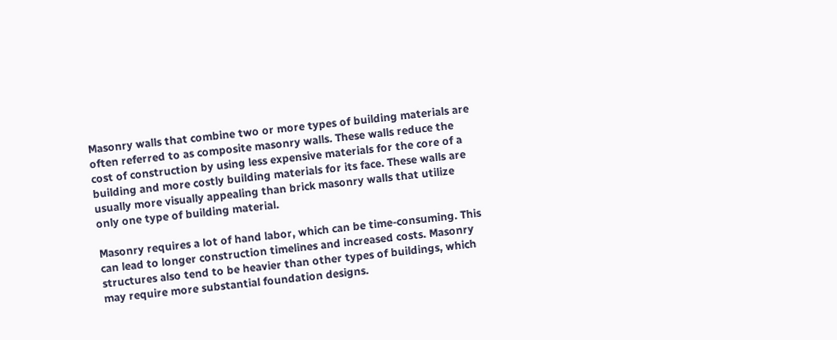Masonry walls that combine two or more types of building materials are often referred to as composite masonry walls. These walls reduce the cost of construction by using less expensive materials for the core of a building and more costly building materials for its face. These walls are usually more visually appealing than brick masonry walls that utilize only one type of building material.

Masonry requires a lot of hand labor, which can be time-consuming. This can lead to longer construction timelines and increased costs. Masonry structures also tend to be heavier than other types of buildings, which may require more substantial foundation designs.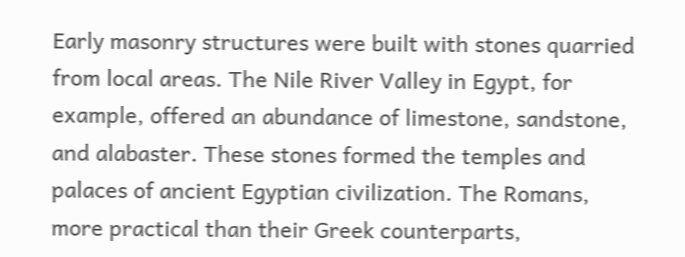Early masonry structures were built with stones quarried from local areas. The Nile River Valley in Egypt, for example, offered an abundance of limestone, sandstone, and alabaster. These stones formed the temples and palaces of ancient Egyptian civilization. The Romans, more practical than their Greek counterparts,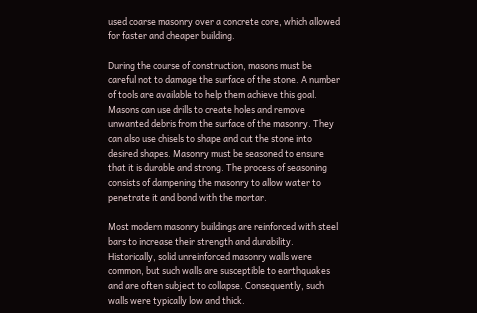used coarse masonry over a concrete core, which allowed for faster and cheaper building.

During the course of construction, masons must be careful not to damage the surface of the stone. A number of tools are available to help them achieve this goal. Masons can use drills to create holes and remove unwanted debris from the surface of the masonry. They can also use chisels to shape and cut the stone into desired shapes. Masonry must be seasoned to ensure that it is durable and strong. The process of seasoning consists of dampening the masonry to allow water to penetrate it and bond with the mortar.

Most modern masonry buildings are reinforced with steel bars to increase their strength and durability. Historically, solid unreinforced masonry walls were common, but such walls are susceptible to earthquakes and are often subject to collapse. Consequently, such walls were typically low and thick.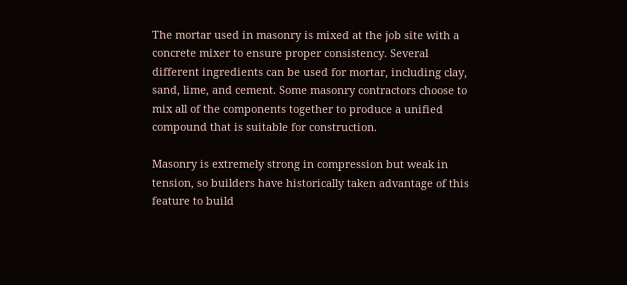The mortar used in masonry is mixed at the job site with a concrete mixer to ensure proper consistency. Several different ingredients can be used for mortar, including clay, sand, lime, and cement. Some masonry contractors choose to mix all of the components together to produce a unified compound that is suitable for construction.

Masonry is extremely strong in compression but weak in tension, so builders have historically taken advantage of this feature to build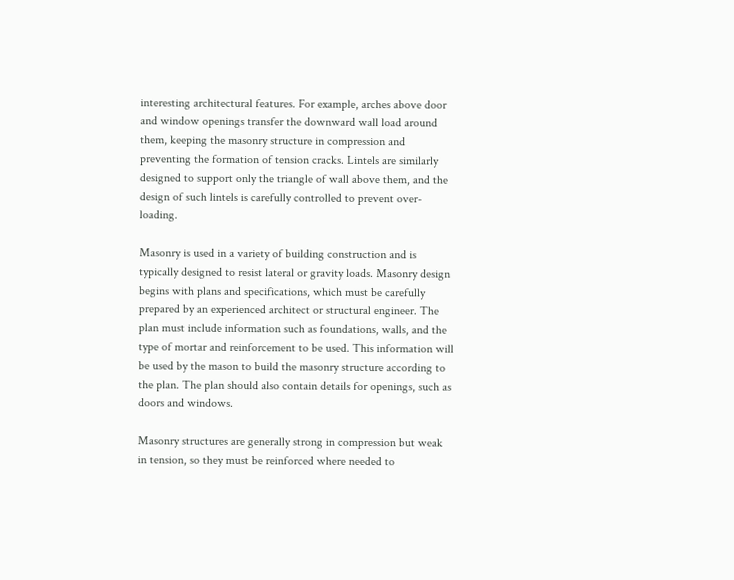interesting architectural features. For example, arches above door and window openings transfer the downward wall load around them, keeping the masonry structure in compression and preventing the formation of tension cracks. Lintels are similarly designed to support only the triangle of wall above them, and the design of such lintels is carefully controlled to prevent over-loading.

Masonry is used in a variety of building construction and is typically designed to resist lateral or gravity loads. Masonry design begins with plans and specifications, which must be carefully prepared by an experienced architect or structural engineer. The plan must include information such as foundations, walls, and the type of mortar and reinforcement to be used. This information will be used by the mason to build the masonry structure according to the plan. The plan should also contain details for openings, such as doors and windows.

Masonry structures are generally strong in compression but weak in tension, so they must be reinforced where needed to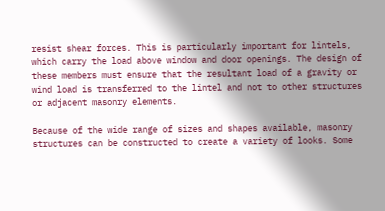resist shear forces. This is particularly important for lintels, which carry the load above window and door openings. The design of these members must ensure that the resultant load of a gravity or wind load is transferred to the lintel and not to other structures or adjacent masonry elements.

Because of the wide range of sizes and shapes available, masonry structures can be constructed to create a variety of looks. Some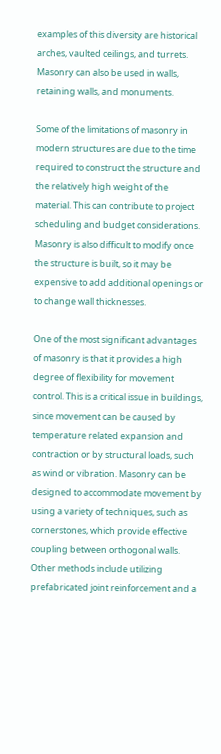examples of this diversity are historical arches, vaulted ceilings, and turrets. Masonry can also be used in walls, retaining walls, and monuments.

Some of the limitations of masonry in modern structures are due to the time required to construct the structure and the relatively high weight of the material. This can contribute to project scheduling and budget considerations. Masonry is also difficult to modify once the structure is built, so it may be expensive to add additional openings or to change wall thicknesses.

One of the most significant advantages of masonry is that it provides a high degree of flexibility for movement control. This is a critical issue in buildings, since movement can be caused by temperature related expansion and contraction or by structural loads, such as wind or vibration. Masonry can be designed to accommodate movement by using a variety of techniques, such as cornerstones, which provide effective coupling between orthogonal walls. Other methods include utilizing prefabricated joint reinforcement and a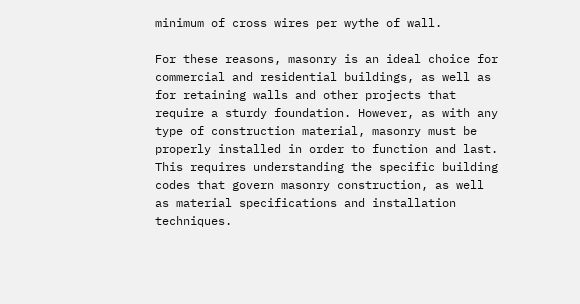minimum of cross wires per wythe of wall.

For these reasons, masonry is an ideal choice for commercial and residential buildings, as well as for retaining walls and other projects that require a sturdy foundation. However, as with any type of construction material, masonry must be properly installed in order to function and last. This requires understanding the specific building codes that govern masonry construction, as well as material specifications and installation techniques.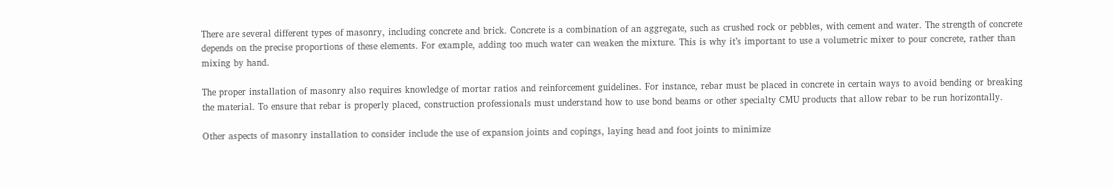There are several different types of masonry, including concrete and brick. Concrete is a combination of an aggregate, such as crushed rock or pebbles, with cement and water. The strength of concrete depends on the precise proportions of these elements. For example, adding too much water can weaken the mixture. This is why it’s important to use a volumetric mixer to pour concrete, rather than mixing by hand.

The proper installation of masonry also requires knowledge of mortar ratios and reinforcement guidelines. For instance, rebar must be placed in concrete in certain ways to avoid bending or breaking the material. To ensure that rebar is properly placed, construction professionals must understand how to use bond beams or other specialty CMU products that allow rebar to be run horizontally.

Other aspects of masonry installation to consider include the use of expansion joints and copings, laying head and foot joints to minimize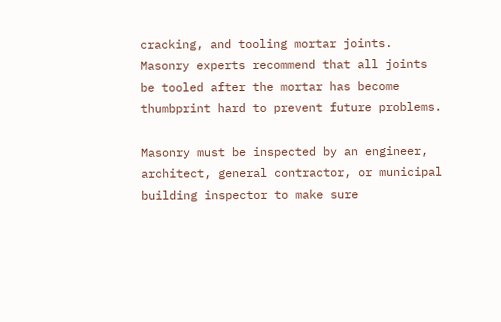cracking, and tooling mortar joints. Masonry experts recommend that all joints be tooled after the mortar has become thumbprint hard to prevent future problems.

Masonry must be inspected by an engineer, architect, general contractor, or municipal building inspector to make sure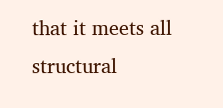that it meets all structural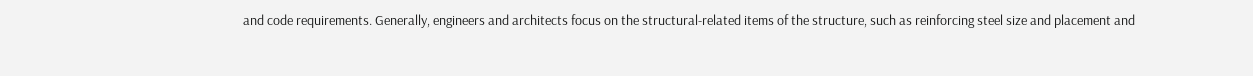and code requirements. Generally, engineers and architects focus on the structural-related items of the structure, such as reinforcing steel size and placement and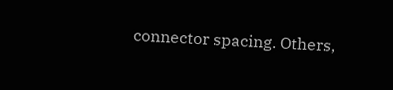connector spacing. Others,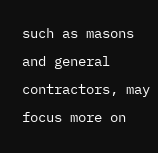such as masons and general contractors, may focus more on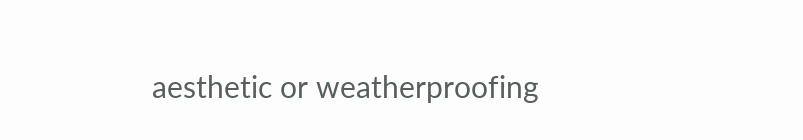aesthetic or weatherproofing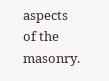aspects of the masonry.